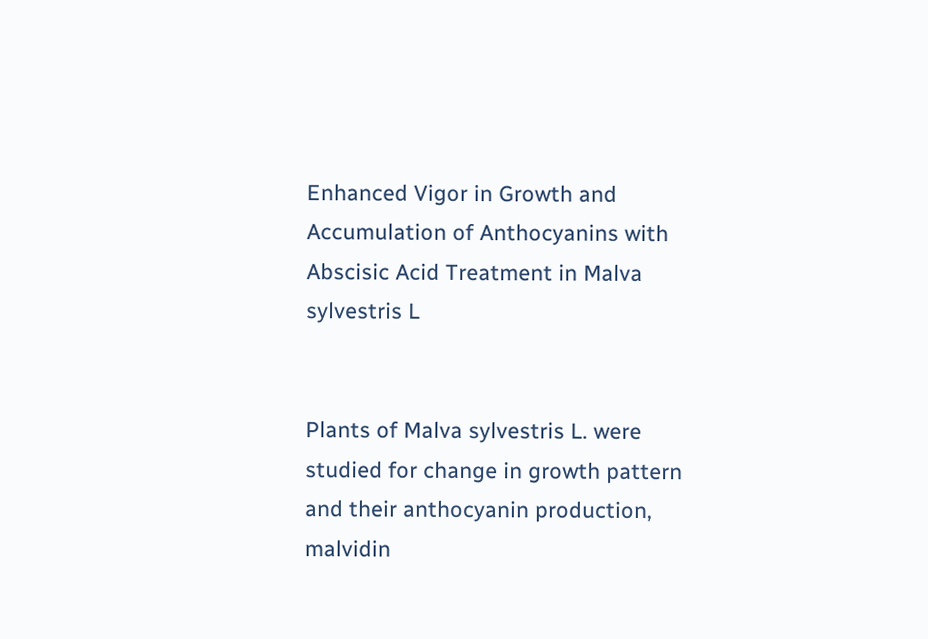Enhanced Vigor in Growth and Accumulation of Anthocyanins with Abscisic Acid Treatment in Malva sylvestris L


Plants of Malva sylvestris L. were studied for change in growth pattern and their anthocyanin production, malvidin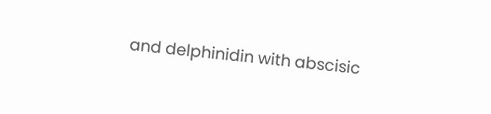and delphinidin with abscisic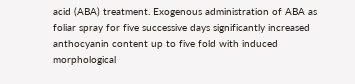acid (ABA) treatment. Exogenous administration of ABA as foliar spray for five successive days significantly increased anthocyanin content up to five fold with induced morphological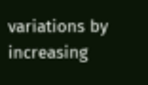variations by increasing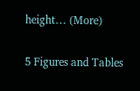height… (More)


5 Figures and Tables